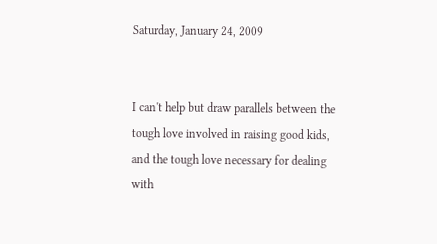Saturday, January 24, 2009


I can't help but draw parallels between the tough love involved in raising good kids, and the tough love necessary for dealing with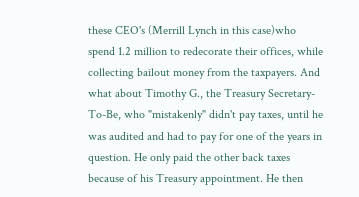these CEO's (Merrill Lynch in this case)who spend 1.2 million to redecorate their offices, while collecting bailout money from the taxpayers. And what about Timothy G., the Treasury Secretary-To-Be, who "mistakenly" didn't pay taxes, until he was audited and had to pay for one of the years in question. He only paid the other back taxes because of his Treasury appointment. He then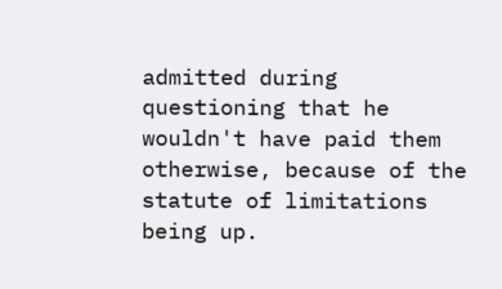admitted during questioning that he wouldn't have paid them otherwise, because of the statute of limitations being up.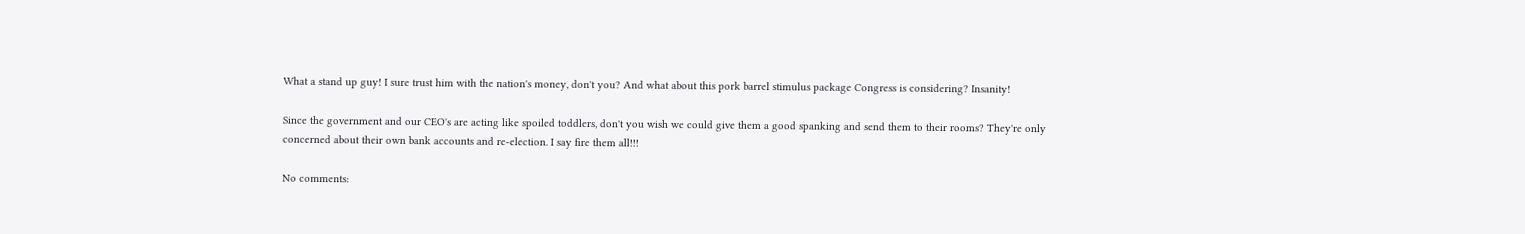What a stand up guy! I sure trust him with the nation's money, don't you? And what about this pork barrel stimulus package Congress is considering? Insanity!

Since the government and our CEO's are acting like spoiled toddlers, don't you wish we could give them a good spanking and send them to their rooms? They're only concerned about their own bank accounts and re-election. I say fire them all!!!

No comments: